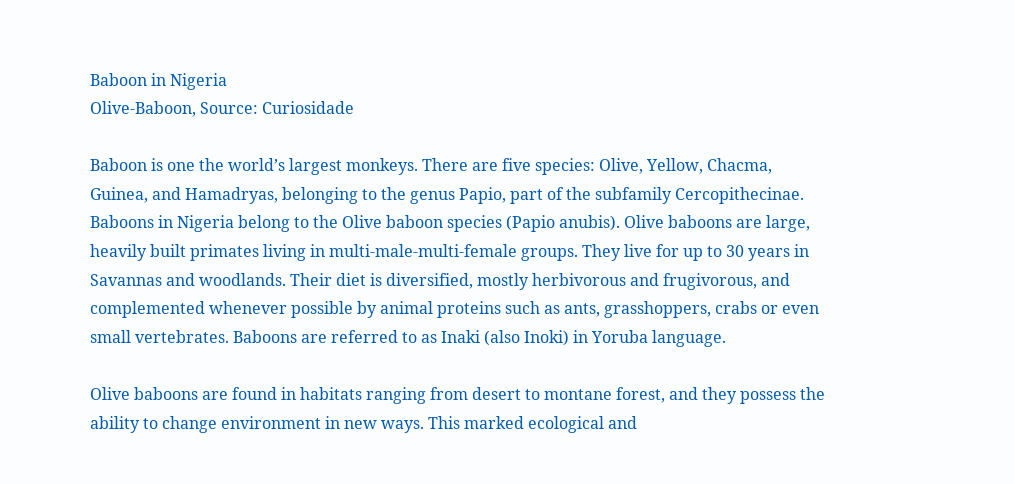Baboon in Nigeria
Olive-Baboon, Source: Curiosidade

Baboon is one the world’s largest monkeys. There are five species: Olive, Yellow, Chacma, Guinea, and Hamadryas, belonging to the genus Papio, part of the subfamily Cercopithecinae. Baboons in Nigeria belong to the Olive baboon species (Papio anubis). Olive baboons are large, heavily built primates living in multi-male-multi-female groups. They live for up to 30 years in Savannas and woodlands. Their diet is diversified, mostly herbivorous and frugivorous, and complemented whenever possible by animal proteins such as ants, grasshoppers, crabs or even small vertebrates. Baboons are referred to as Inaki (also Inoki) in Yoruba language.

Olive baboons are found in habitats ranging from desert to montane forest, and they possess the ability to change environment in new ways. This marked ecological and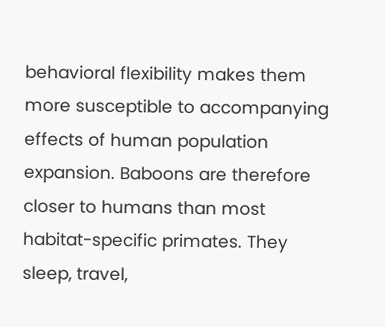behavioral flexibility makes them more susceptible to accompanying effects of human population expansion. Baboons are therefore closer to humans than most habitat-specific primates. They sleep, travel,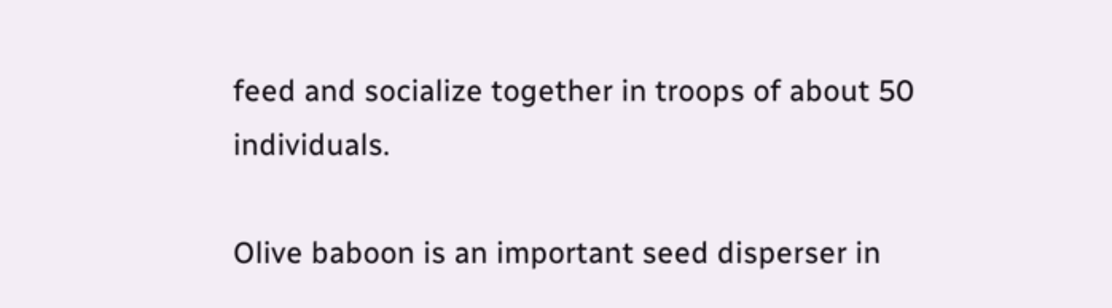feed and socialize together in troops of about 50 individuals.

Olive baboon is an important seed disperser in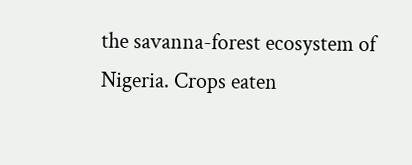the savanna-forest ecosystem of Nigeria. Crops eaten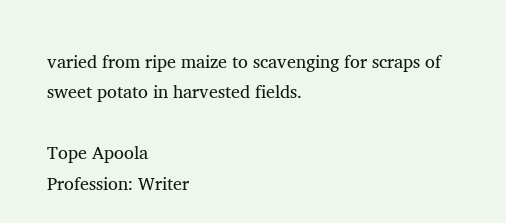varied from ripe maize to scavenging for scraps of sweet potato in harvested fields.

Tope Apoola
Profession: Writer